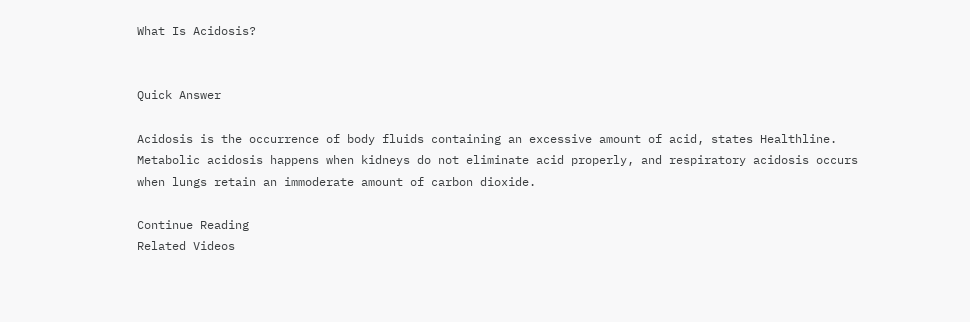What Is Acidosis?


Quick Answer

Acidosis is the occurrence of body fluids containing an excessive amount of acid, states Healthline. Metabolic acidosis happens when kidneys do not eliminate acid properly, and respiratory acidosis occurs when lungs retain an immoderate amount of carbon dioxide.

Continue Reading
Related Videos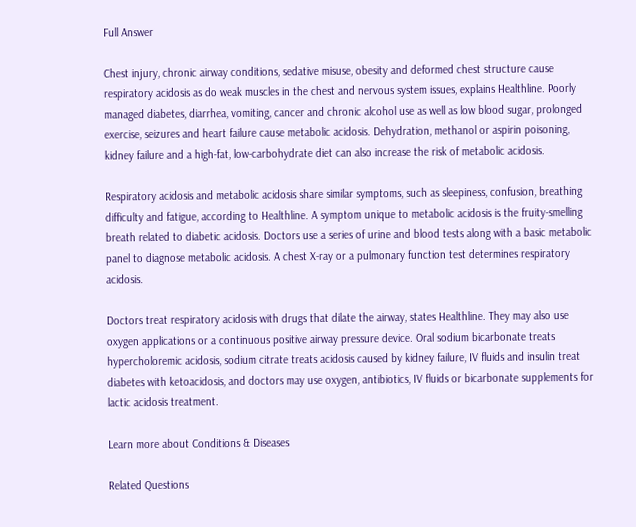Full Answer

Chest injury, chronic airway conditions, sedative misuse, obesity and deformed chest structure cause respiratory acidosis as do weak muscles in the chest and nervous system issues, explains Healthline. Poorly managed diabetes, diarrhea, vomiting, cancer and chronic alcohol use as well as low blood sugar, prolonged exercise, seizures and heart failure cause metabolic acidosis. Dehydration, methanol or aspirin poisoning, kidney failure and a high-fat, low-carbohydrate diet can also increase the risk of metabolic acidosis.

Respiratory acidosis and metabolic acidosis share similar symptoms, such as sleepiness, confusion, breathing difficulty and fatigue, according to Healthline. A symptom unique to metabolic acidosis is the fruity-smelling breath related to diabetic acidosis. Doctors use a series of urine and blood tests along with a basic metabolic panel to diagnose metabolic acidosis. A chest X-ray or a pulmonary function test determines respiratory acidosis.

Doctors treat respiratory acidosis with drugs that dilate the airway, states Healthline. They may also use oxygen applications or a continuous positive airway pressure device. Oral sodium bicarbonate treats hypercholoremic acidosis, sodium citrate treats acidosis caused by kidney failure, IV fluids and insulin treat diabetes with ketoacidosis, and doctors may use oxygen, antibiotics, IV fluids or bicarbonate supplements for lactic acidosis treatment.

Learn more about Conditions & Diseases

Related Questions